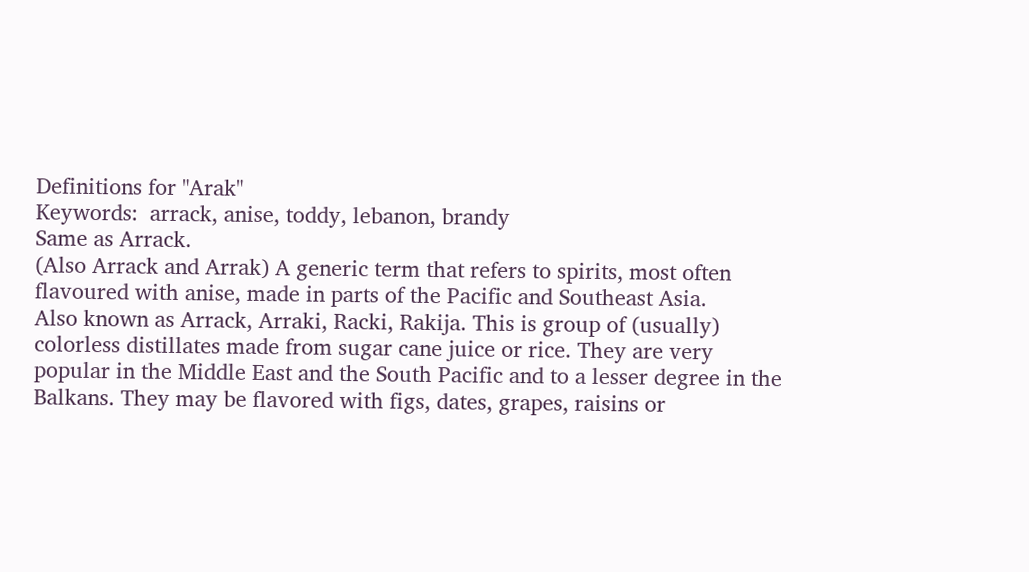Definitions for "Arak"
Keywords:  arrack, anise, toddy, lebanon, brandy
Same as Arrack.
(Also Arrack and Arrak) A generic term that refers to spirits, most often flavoured with anise, made in parts of the Pacific and Southeast Asia.
Also known as Arrack, Arraki, Racki, Rakija. This is group of (usually) colorless distillates made from sugar cane juice or rice. They are very popular in the Middle East and the South Pacific and to a lesser degree in the Balkans. They may be flavored with figs, dates, grapes, raisins or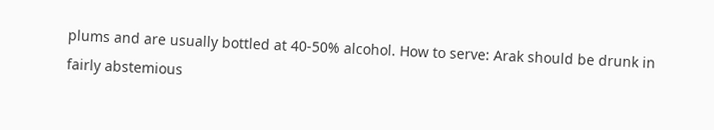plums and are usually bottled at 40-50% alcohol. How to serve: Arak should be drunk in fairly abstemious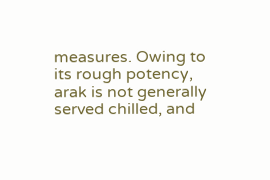measures. Owing to its rough potency, arak is not generally served chilled, and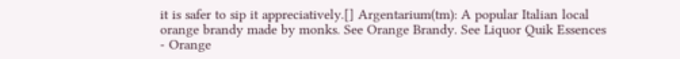it is safer to sip it appreciatively.[] Argentarium(tm): A popular Italian local orange brandy made by monks. See Orange Brandy. See Liquor Quik Essences - Orange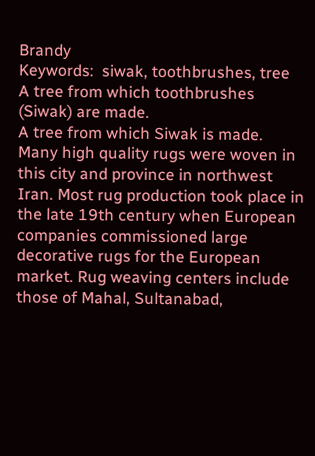Brandy
Keywords:  siwak, toothbrushes, tree
A tree from which toothbrushes (Siwak) are made.
A tree from which Siwak is made.
Many high quality rugs were woven in this city and province in northwest Iran. Most rug production took place in the late 19th century when European companies commissioned large decorative rugs for the European market. Rug weaving centers include those of Mahal, Sultanabad,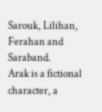Sarouk, Lilihan, Ferahan and Saraband.
Arak is a fictional character, a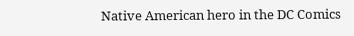Native American hero in the DC Comics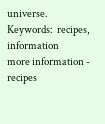universe.
Keywords:  recipes, information
more information - recipes